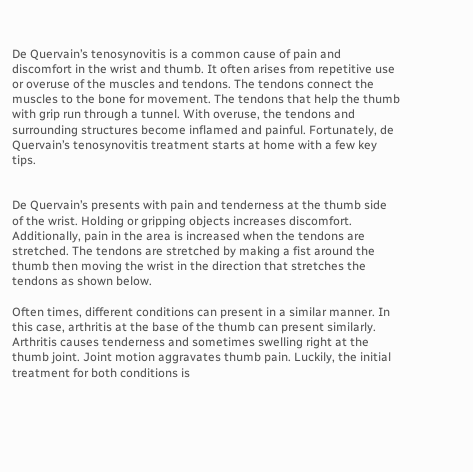De Quervain’s tenosynovitis is a common cause of pain and discomfort in the wrist and thumb. It often arises from repetitive use or overuse of the muscles and tendons. The tendons connect the muscles to the bone for movement. The tendons that help the thumb with grip run through a tunnel. With overuse, the tendons and surrounding structures become inflamed and painful. Fortunately, de Quervain’s tenosynovitis treatment starts at home with a few key tips.


De Quervain’s presents with pain and tenderness at the thumb side of the wrist. Holding or gripping objects increases discomfort. Additionally, pain in the area is increased when the tendons are stretched. The tendons are stretched by making a fist around the thumb then moving the wrist in the direction that stretches the tendons as shown below.

Often times, different conditions can present in a similar manner. In this case, arthritis at the base of the thumb can present similarly. Arthritis causes tenderness and sometimes swelling right at the thumb joint. Joint motion aggravates thumb pain. Luckily, the initial treatment for both conditions is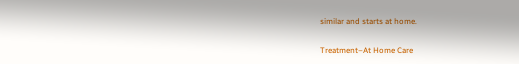similar and starts at home.

Treatment–At Home Care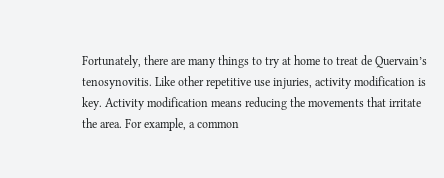Fortunately, there are many things to try at home to treat de Quervain’s tenosynovitis. Like other repetitive use injuries, activity modification is key. Activity modification means reducing the movements that irritate the area. For example, a common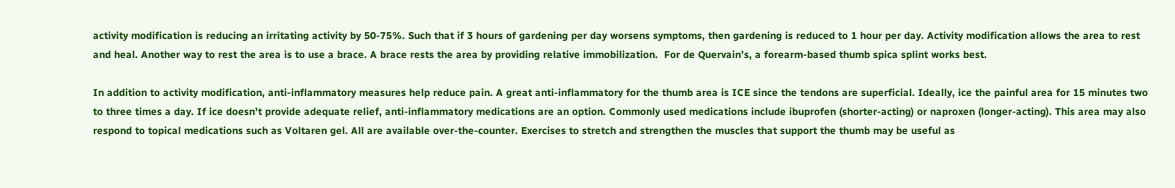activity modification is reducing an irritating activity by 50-75%. Such that if 3 hours of gardening per day worsens symptoms, then gardening is reduced to 1 hour per day. Activity modification allows the area to rest and heal. Another way to rest the area is to use a brace. A brace rests the area by providing relative immobilization.  For de Quervain’s, a forearm-based thumb spica splint works best.

In addition to activity modification, anti-inflammatory measures help reduce pain. A great anti-inflammatory for the thumb area is ICE since the tendons are superficial. Ideally, ice the painful area for 15 minutes two to three times a day. If ice doesn’t provide adequate relief, anti-inflammatory medications are an option. Commonly used medications include ibuprofen (shorter-acting) or naproxen (longer-acting). This area may also respond to topical medications such as Voltaren gel. All are available over-the-counter. Exercises to stretch and strengthen the muscles that support the thumb may be useful as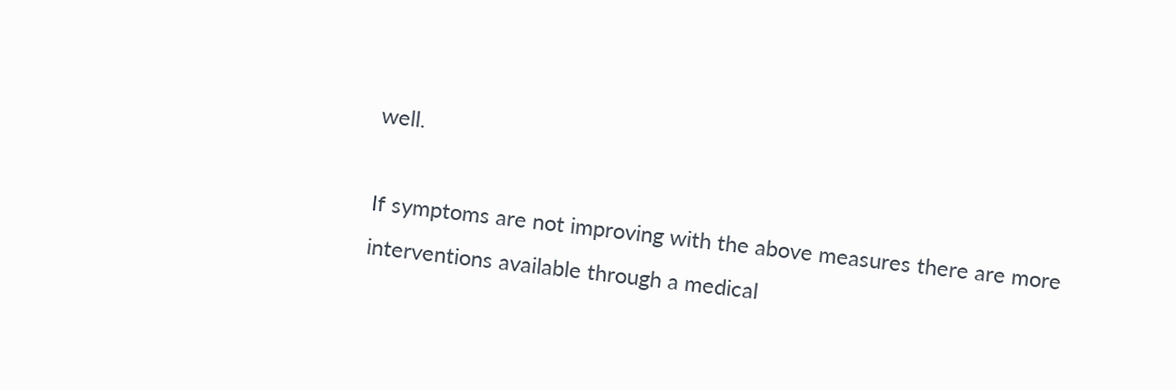well.

If symptoms are not improving with the above measures there are more interventions available through a medical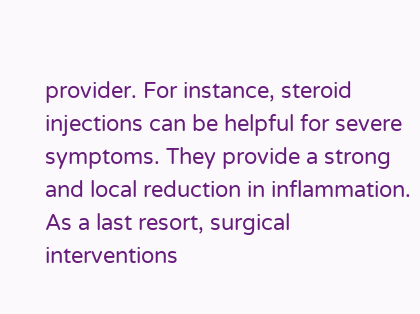provider. For instance, steroid injections can be helpful for severe symptoms. They provide a strong and local reduction in inflammation. As a last resort, surgical interventions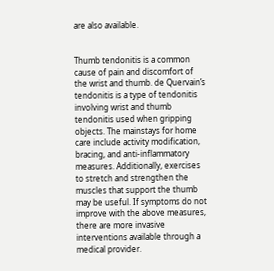are also available.


Thumb tendonitis is a common cause of pain and discomfort of the wrist and thumb. de Quervain’s tendonitis is a type of tendonitis involving wrist and thumb tendonitis used when gripping objects. The mainstays for home care include activity modification, bracing, and anti-inflammatory measures. Additionally, exercises to stretch and strengthen the muscles that support the thumb may be useful. If symptoms do not improve with the above measures, there are more invasive interventions available through a medical provider.